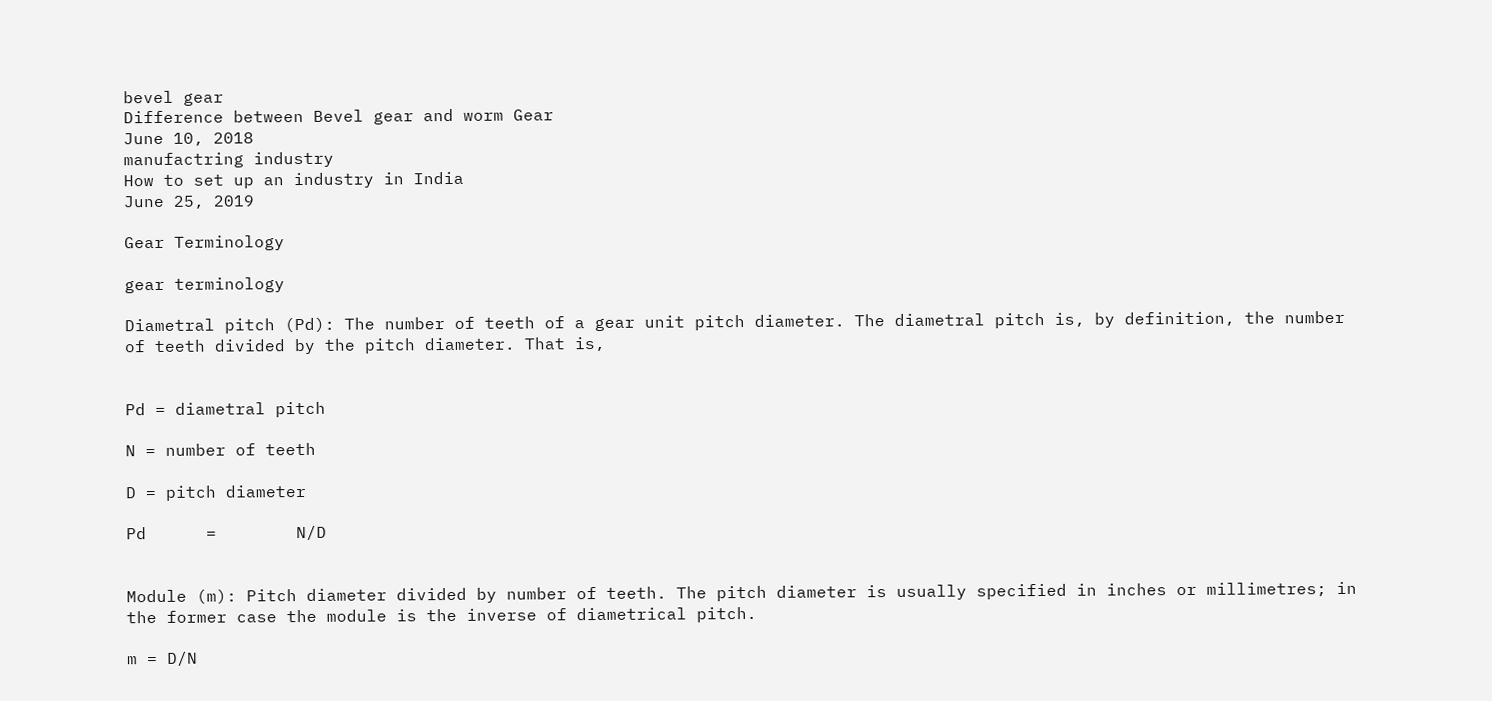bevel gear
Difference between Bevel gear and worm Gear
June 10, 2018
manufactring industry
How to set up an industry in India
June 25, 2019

Gear Terminology

gear terminology

Diametral pitch (Pd): The number of teeth of a gear unit pitch diameter. The diametral pitch is, by definition, the number of teeth divided by the pitch diameter. That is,


Pd = diametral pitch

N = number of teeth

D = pitch diameter

Pd      =        N/D


Module (m): Pitch diameter divided by number of teeth. The pitch diameter is usually specified in inches or millimetres; in the former case the module is the inverse of diametrical pitch.

m = D/N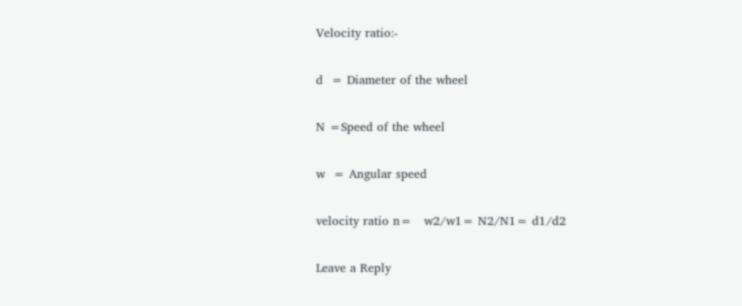Velocity ratio:-

d  = Diameter of the wheel

N =Speed of the wheel

w  = Angular speed

velocity ratio n=   w2/w1= N2/N1= d1/d2

Leave a Reply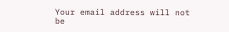Your email address will not be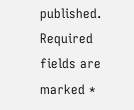published. Required fields are marked *